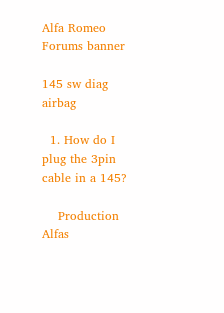Alfa Romeo Forums banner

145 sw diag airbag

  1. How do I plug the 3pin cable in a 145?

    Production Alfas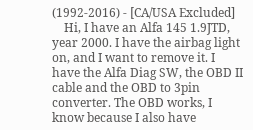(1992-2016) - [CA/USA Excluded]
    Hi, I have an Alfa 145 1.9JTD, year 2000. I have the airbag light on, and I want to remove it. I have the Alfa Diag SW, the OBD II cable and the OBD to 3pin converter. The OBD works, I know because I also have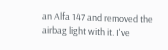an Alfa 147 and removed the airbag light with it. I've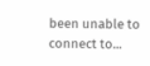been unable to connect to...